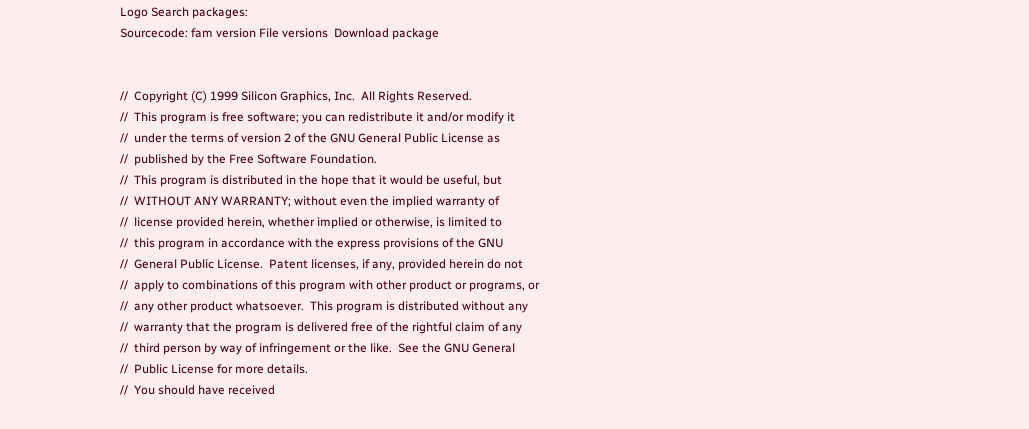Logo Search packages:
Sourcecode: fam version File versions  Download package


//  Copyright (C) 1999 Silicon Graphics, Inc.  All Rights Reserved.
//  This program is free software; you can redistribute it and/or modify it
//  under the terms of version 2 of the GNU General Public License as
//  published by the Free Software Foundation.
//  This program is distributed in the hope that it would be useful, but
//  WITHOUT ANY WARRANTY; without even the implied warranty of
//  license provided herein, whether implied or otherwise, is limited to
//  this program in accordance with the express provisions of the GNU
//  General Public License.  Patent licenses, if any, provided herein do not
//  apply to combinations of this program with other product or programs, or
//  any other product whatsoever.  This program is distributed without any
//  warranty that the program is delivered free of the rightful claim of any
//  third person by way of infringement or the like.  See the GNU General
//  Public License for more details.
//  You should have received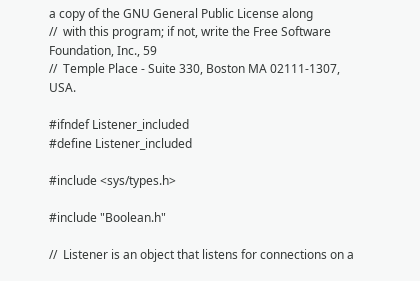a copy of the GNU General Public License along
//  with this program; if not, write the Free Software Foundation, Inc., 59
//  Temple Place - Suite 330, Boston MA 02111-1307, USA.

#ifndef Listener_included
#define Listener_included

#include <sys/types.h>

#include "Boolean.h"

//  Listener is an object that listens for connections on a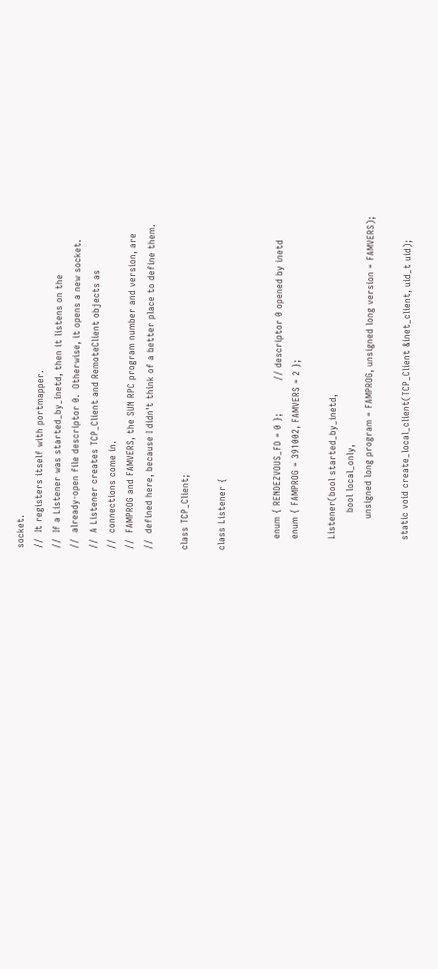socket.
//  It registers itself with portmapper.
//  If a Listener was started_by_inetd, then it listens on the
//  already-open file descriptor 0.  Otherwise, it opens a new socket.
//  A Listener creates TCP_Client and RemoteClient objects as
//  connections come in.
//  FAMPROG and FAMVERS, the SUN RPC program number and version, are
//  defined here, because I didn't think of a better place to define them.

class TCP_Client;

class Listener {


    enum { RENDEZVOUS_FD = 0 };           // descriptor 0 opened by inetd
    enum { FAMPROG = 391002, FAMVERS = 2 };

    Listener(bool started_by_inetd,
             bool local_only,
           unsigned long program = FAMPROG, unsigned long version = FAMVERS);

    static void create_local_client(TCP_Client &inet_client, uid_t uid);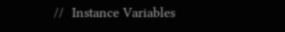//  Instance Variables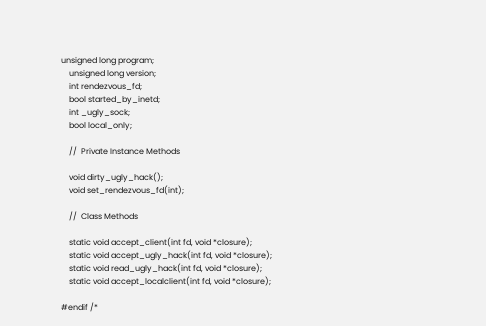unsigned long program;
    unsigned long version;
    int rendezvous_fd;
    bool started_by_inetd;
    int _ugly_sock;
    bool local_only;

    //  Private Instance Methods

    void dirty_ugly_hack();
    void set_rendezvous_fd(int);

    //  Class Methods

    static void accept_client(int fd, void *closure);
    static void accept_ugly_hack(int fd, void *closure);
    static void read_ugly_hack(int fd, void *closure);
    static void accept_localclient(int fd, void *closure);

#endif /*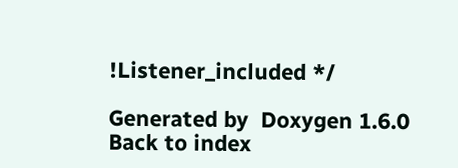!Listener_included */

Generated by  Doxygen 1.6.0   Back to index